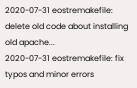2020-07-31 eostremakefile: delete old code about installing old apache...
2020-07-31 eostremakefile: fix typos and minor errors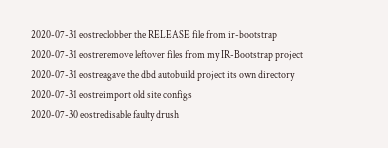2020-07-31 eostreclobber the RELEASE file from ir-bootstrap
2020-07-31 eostreremove leftover files from my IR-Bootstrap project
2020-07-31 eostreagave the dbd autobuild project its own directory
2020-07-31 eostreimport old site configs
2020-07-30 eostredisable faulty drush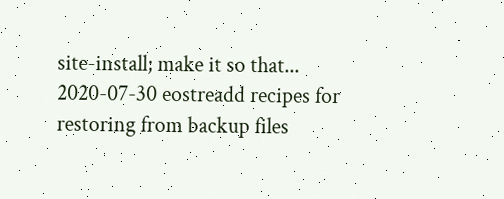site-install; make it so that...
2020-07-30 eostreadd recipes for restoring from backup files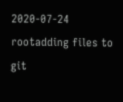2020-07-24 rootadding files to git